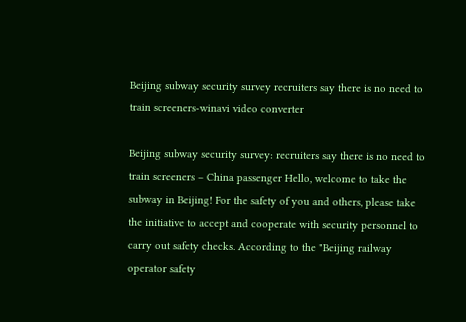Beijing subway security survey recruiters say there is no need to train screeners-winavi video converter

Beijing subway security survey: recruiters say there is no need to train screeners – China passenger Hello, welcome to take the subway in Beijing! For the safety of you and others, please take the initiative to accept and cooperate with security personnel to carry out safety checks. According to the "Beijing railway operator safety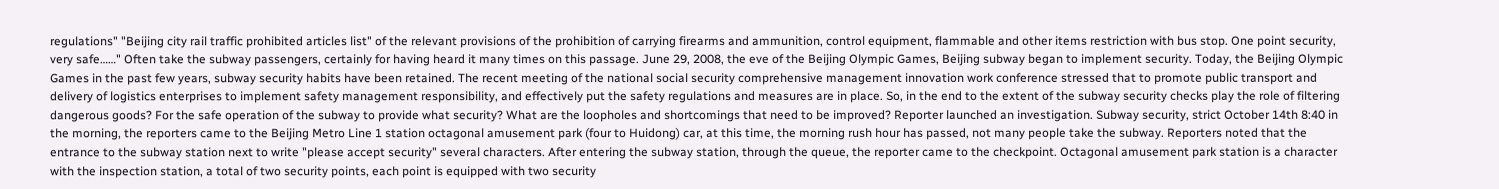regulations" "Beijing city rail traffic prohibited articles list" of the relevant provisions of the prohibition of carrying firearms and ammunition, control equipment, flammable and other items restriction with bus stop. One point security, very safe……" Often take the subway passengers, certainly for having heard it many times on this passage. June 29, 2008, the eve of the Beijing Olympic Games, Beijing subway began to implement security. Today, the Beijing Olympic Games in the past few years, subway security habits have been retained. The recent meeting of the national social security comprehensive management innovation work conference stressed that to promote public transport and delivery of logistics enterprises to implement safety management responsibility, and effectively put the safety regulations and measures are in place. So, in the end to the extent of the subway security checks play the role of filtering dangerous goods? For the safe operation of the subway to provide what security? What are the loopholes and shortcomings that need to be improved? Reporter launched an investigation. Subway security, strict October 14th 8:40 in the morning, the reporters came to the Beijing Metro Line 1 station octagonal amusement park (four to Huidong) car, at this time, the morning rush hour has passed, not many people take the subway. Reporters noted that the entrance to the subway station next to write "please accept security" several characters. After entering the subway station, through the queue, the reporter came to the checkpoint. Octagonal amusement park station is a character with the inspection station, a total of two security points, each point is equipped with two security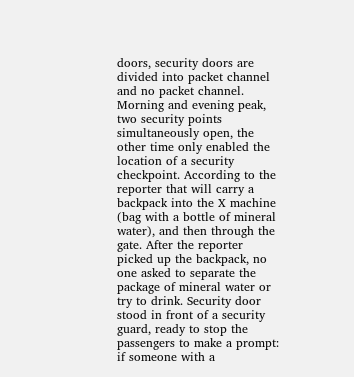doors, security doors are divided into packet channel and no packet channel. Morning and evening peak, two security points simultaneously open, the other time only enabled the location of a security checkpoint. According to the reporter that will carry a backpack into the X machine (bag with a bottle of mineral water), and then through the gate. After the reporter picked up the backpack, no one asked to separate the package of mineral water or try to drink. Security door stood in front of a security guard, ready to stop the passengers to make a prompt: if someone with a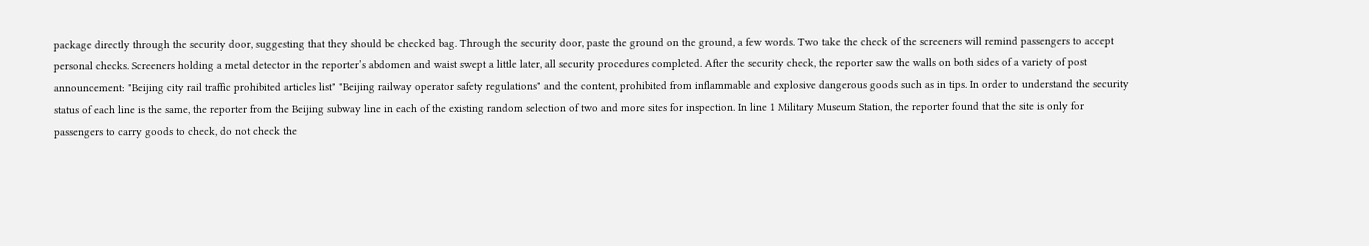package directly through the security door, suggesting that they should be checked bag. Through the security door, paste the ground on the ground, a few words. Two take the check of the screeners will remind passengers to accept personal checks. Screeners holding a metal detector in the reporter’s abdomen and waist swept a little later, all security procedures completed. After the security check, the reporter saw the walls on both sides of a variety of post announcement: "Beijing city rail traffic prohibited articles list" "Beijing railway operator safety regulations" and the content, prohibited from inflammable and explosive dangerous goods such as in tips. In order to understand the security status of each line is the same, the reporter from the Beijing subway line in each of the existing random selection of two and more sites for inspection. In line 1 Military Museum Station, the reporter found that the site is only for passengers to carry goods to check, do not check the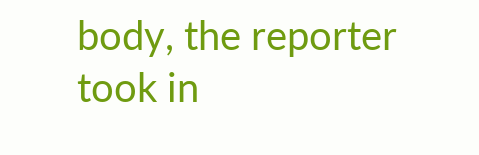body, the reporter took in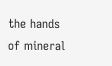the hands of mineral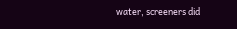water, screeners did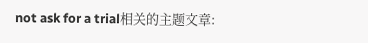not ask for a trial相关的主题文章: